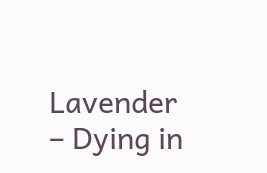Lavender – Dying in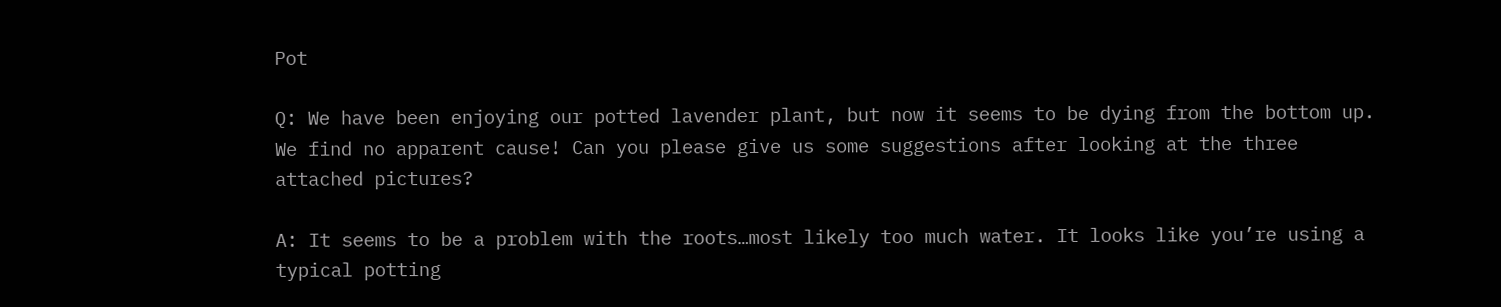Pot

Q: We have been enjoying our potted lavender plant, but now it seems to be dying from the bottom up. We find no apparent cause! Can you please give us some suggestions after looking at the three attached pictures?

A: It seems to be a problem with the roots…most likely too much water. It looks like you’re using a typical potting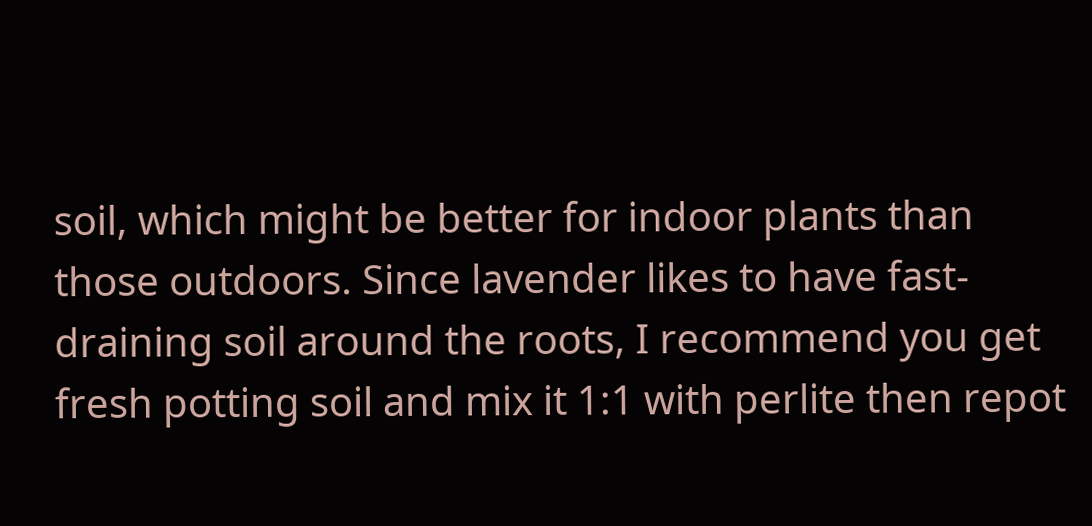soil, which might be better for indoor plants than those outdoors. Since lavender likes to have fast-draining soil around the roots, I recommend you get fresh potting soil and mix it 1:1 with perlite then repot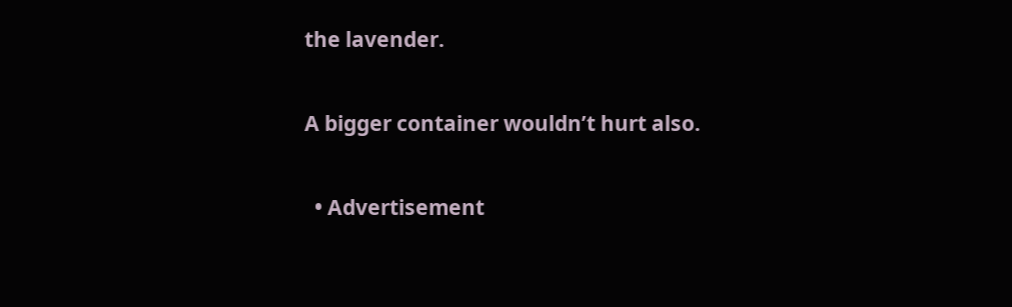the lavender.

A bigger container wouldn’t hurt also.

  • Advertisement